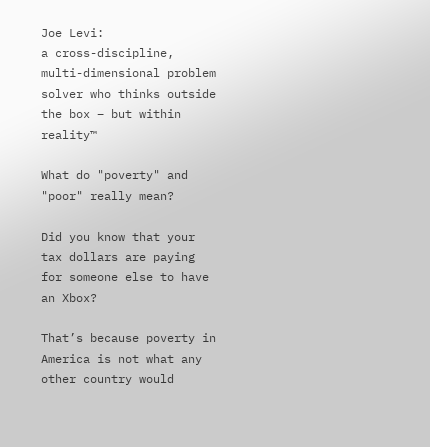Joe Levi:
a cross-discipline, multi-dimensional problem solver who thinks outside the box – but within reality™

What do "poverty" and "poor" really mean?

Did you know that your tax dollars are paying for someone else to have an Xbox?

That’s because poverty in America is not what any other country would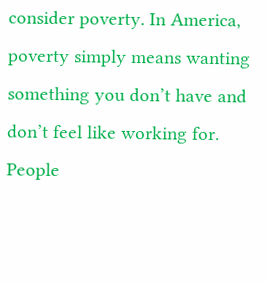consider poverty. In America, poverty simply means wanting something you don’t have and don’t feel like working for. People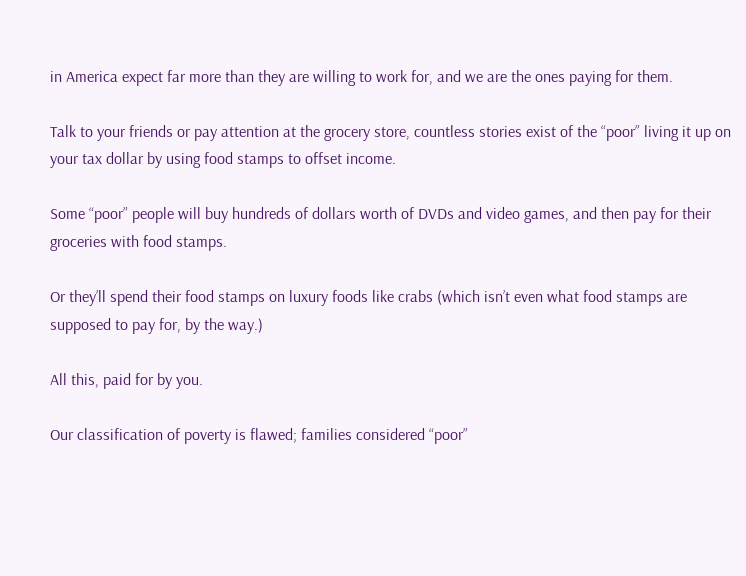in America expect far more than they are willing to work for, and we are the ones paying for them.

Talk to your friends or pay attention at the grocery store, countless stories exist of the “poor” living it up on your tax dollar by using food stamps to offset income.

Some “poor” people will buy hundreds of dollars worth of DVDs and video games, and then pay for their groceries with food stamps.

Or they’ll spend their food stamps on luxury foods like crabs (which isn’t even what food stamps are supposed to pay for, by the way.)

All this, paid for by you.

Our classification of poverty is flawed; families considered “poor”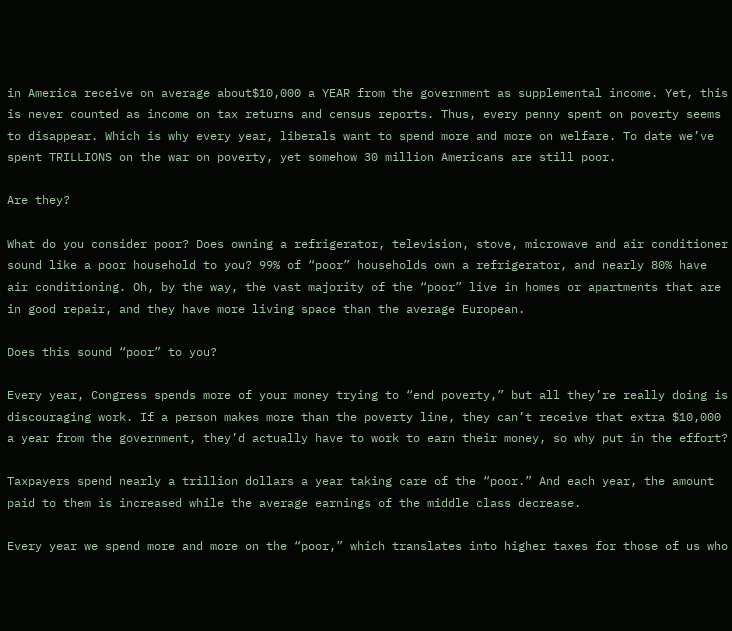in America receive on average about$10,000 a YEAR from the government as supplemental income. Yet, this is never counted as income on tax returns and census reports. Thus, every penny spent on poverty seems to disappear. Which is why every year, liberals want to spend more and more on welfare. To date we’ve spent TRILLIONS on the war on poverty, yet somehow 30 million Americans are still poor.

Are they?

What do you consider poor? Does owning a refrigerator, television, stove, microwave and air conditioner sound like a poor household to you? 99% of “poor” households own a refrigerator, and nearly 80% have air conditioning. Oh, by the way, the vast majority of the “poor” live in homes or apartments that are in good repair, and they have more living space than the average European.

Does this sound “poor” to you?

Every year, Congress spends more of your money trying to “end poverty,” but all they’re really doing is discouraging work. If a person makes more than the poverty line, they can’t receive that extra $10,000 a year from the government, they’d actually have to work to earn their money, so why put in the effort?

Taxpayers spend nearly a trillion dollars a year taking care of the “poor.” And each year, the amount paid to them is increased while the average earnings of the middle class decrease.

Every year we spend more and more on the “poor,” which translates into higher taxes for those of us who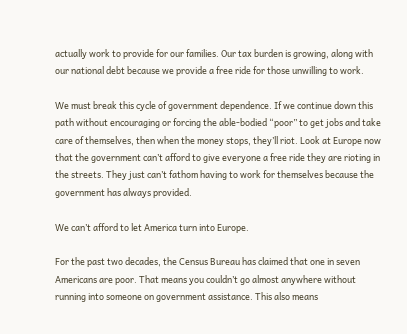actually work to provide for our families. Our tax burden is growing, along with our national debt because we provide a free ride for those unwilling to work.

We must break this cycle of government dependence. If we continue down this path without encouraging or forcing the able-bodied “poor” to get jobs and take care of themselves, then when the money stops, they’ll riot. Look at Europe now that the government can’t afford to give everyone a free ride they are rioting in the streets. They just can’t fathom having to work for themselves because the government has always provided.

We can’t afford to let America turn into Europe.

For the past two decades, the Census Bureau has claimed that one in seven Americans are poor. That means you couldn’t go almost anywhere without running into someone on government assistance. This also means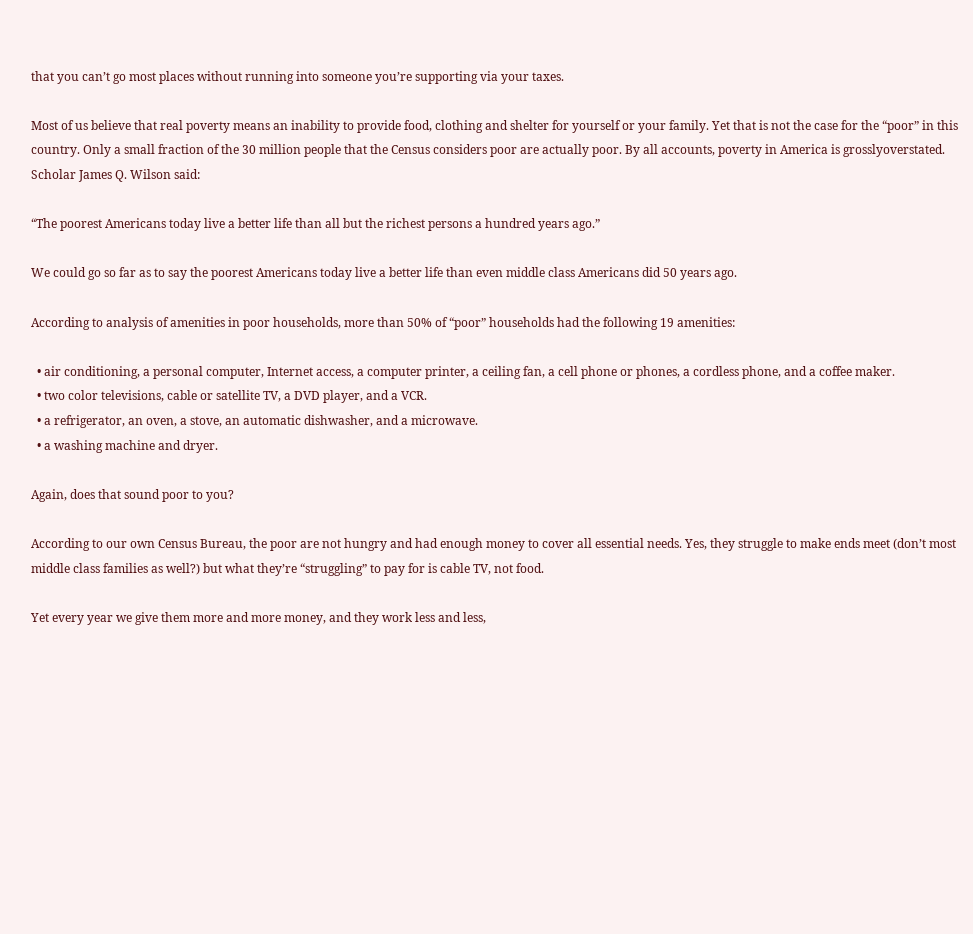that you can’t go most places without running into someone you’re supporting via your taxes.

Most of us believe that real poverty means an inability to provide food, clothing and shelter for yourself or your family. Yet that is not the case for the “poor” in this country. Only a small fraction of the 30 million people that the Census considers poor are actually poor. By all accounts, poverty in America is grosslyoverstated. Scholar James Q. Wilson said:

“The poorest Americans today live a better life than all but the richest persons a hundred years ago.”

We could go so far as to say the poorest Americans today live a better life than even middle class Americans did 50 years ago.

According to analysis of amenities in poor households, more than 50% of “poor” households had the following 19 amenities:

  • air conditioning, a personal computer, Internet access, a computer printer, a ceiling fan, a cell phone or phones, a cordless phone, and a coffee maker.
  • two color televisions, cable or satellite TV, a DVD player, and a VCR.
  • a refrigerator, an oven, a stove, an automatic dishwasher, and a microwave.
  • a washing machine and dryer.

Again, does that sound poor to you?

According to our own Census Bureau, the poor are not hungry and had enough money to cover all essential needs. Yes, they struggle to make ends meet (don’t most middle class families as well?) but what they’re “struggling” to pay for is cable TV, not food.

Yet every year we give them more and more money, and they work less and less,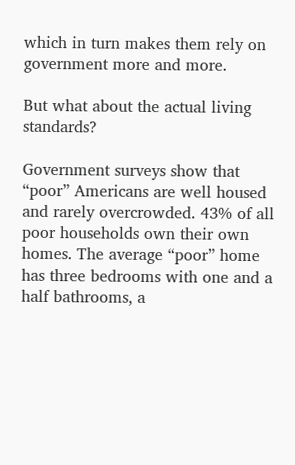which in turn makes them rely on government more and more.

But what about the actual living standards?

Government surveys show that “poor” Americans are well housed and rarely overcrowded. 43% of all poor households own their own homes. The average “poor” home has three bedrooms with one and a half bathrooms, a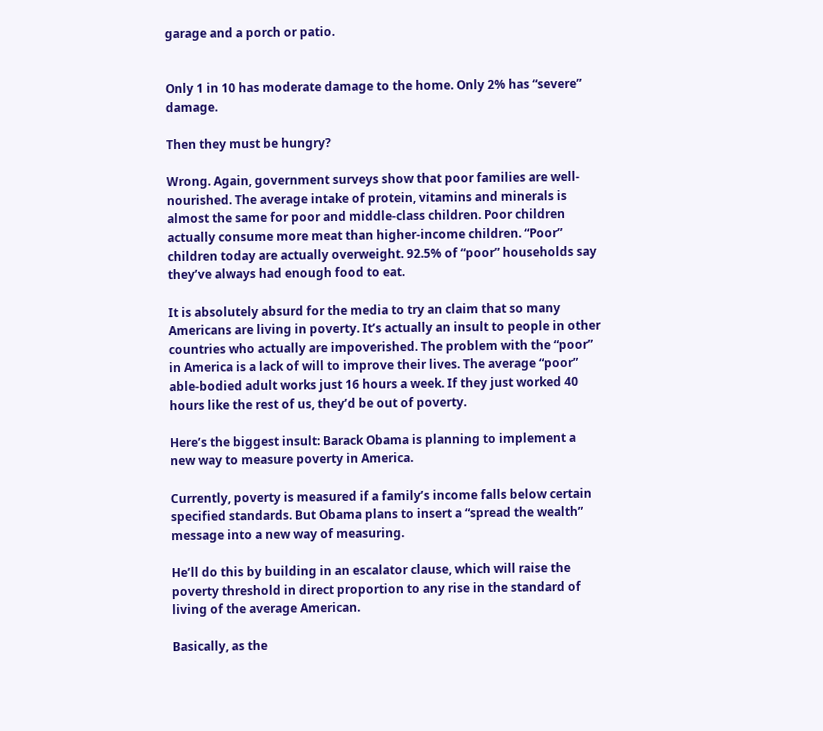garage and a porch or patio.


Only 1 in 10 has moderate damage to the home. Only 2% has “severe” damage.

Then they must be hungry?

Wrong. Again, government surveys show that poor families are well-nourished. The average intake of protein, vitamins and minerals is almost the same for poor and middle-class children. Poor children actually consume more meat than higher-income children. “Poor” children today are actually overweight. 92.5% of “poor” households say they’ve always had enough food to eat.

It is absolutely absurd for the media to try an claim that so many Americans are living in poverty. It’s actually an insult to people in other countries who actually are impoverished. The problem with the “poor” in America is a lack of will to improve their lives. The average “poor” able-bodied adult works just 16 hours a week. If they just worked 40 hours like the rest of us, they’d be out of poverty.

Here’s the biggest insult: Barack Obama is planning to implement a new way to measure poverty in America.

Currently, poverty is measured if a family’s income falls below certain specified standards. But Obama plans to insert a “spread the wealth” message into a new way of measuring.

He’ll do this by building in an escalator clause, which will raise the poverty threshold in direct proportion to any rise in the standard of living of the average American.

Basically, as the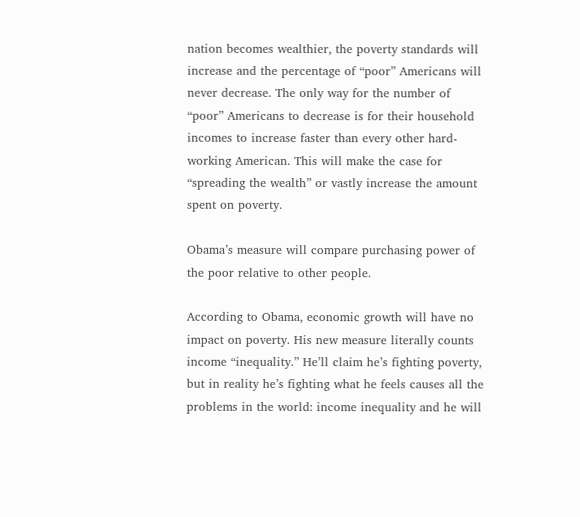nation becomes wealthier, the poverty standards will increase and the percentage of “poor” Americans will never decrease. The only way for the number of “poor” Americans to decrease is for their household incomes to increase faster than every other hard-working American. This will make the case for “spreading the wealth” or vastly increase the amount spent on poverty.

Obama’s measure will compare purchasing power of the poor relative to other people.

According to Obama, economic growth will have no impact on poverty. His new measure literally counts income “inequality.” He’ll claim he’s fighting poverty, but in reality he’s fighting what he feels causes all the problems in the world: income inequality and he will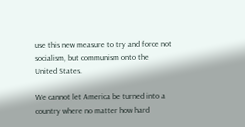use this new measure to try and force not socialism, but communism onto the United States.

We cannot let America be turned into a country where no matter how hard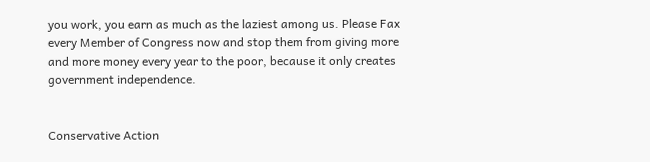you work, you earn as much as the laziest among us. Please Fax every Member of Congress now and stop them from giving more and more money every year to the poor, because it only creates government independence.


Conservative Action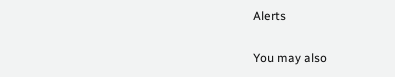Alerts


You may also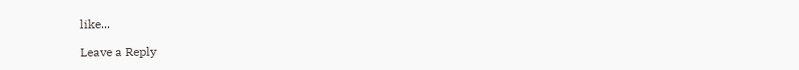like...

Leave a Reply